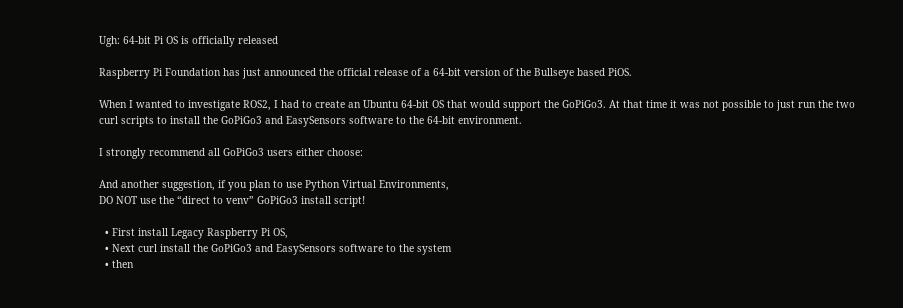Ugh: 64-bit Pi OS is officially released

Raspberry Pi Foundation has just announced the official release of a 64-bit version of the Bullseye based PiOS.

When I wanted to investigate ROS2, I had to create an Ubuntu 64-bit OS that would support the GoPiGo3. At that time it was not possible to just run the two curl scripts to install the GoPiGo3 and EasySensors software to the 64-bit environment.

I strongly recommend all GoPiGo3 users either choose:

And another suggestion, if you plan to use Python Virtual Environments,
DO NOT use the “direct to venv” GoPiGo3 install script!

  • First install Legacy Raspberry Pi OS,
  • Next curl install the GoPiGo3 and EasySensors software to the system
  • then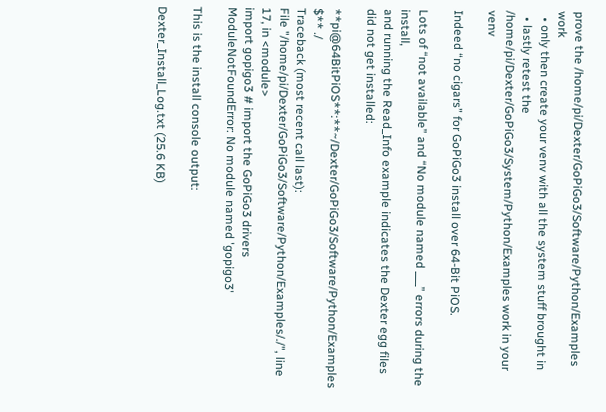prove the /home/pi/Dexter/GoPiGo3/Software/Python/Examples work
  • only then create your venv with all the system stuff brought in
  • lastly retest the /home/pi/Dexter/GoPiGo3/System/Python/Examples work in your venv

Indeed “no cigars” for GoPiGo3 install over 64-Bit PiOS.

Lots of “not available” and “No module named ___” errors during the install,
and running the Read_Info example indicates the Dexter egg files did not get installed:

**pi@64BitPiOS**:**~/Dexter/GoPiGo3/Software/Python/Examples $** ./
Traceback (most recent call last):
File "/home/pi/Dexter/GoPiGo3/Software/Python/Examples/./", line 17, in <module>
import gopigo3 # import the GoPiGo3 drivers
ModuleNotFoundError: No module named 'gopigo3'

This is the install console output:

Dexter_Install_Log.txt (25.6 KB)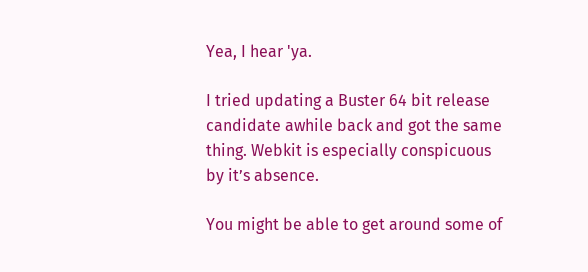Yea, I hear 'ya.

I tried updating a Buster 64 bit release candidate awhile back and got the same thing. Webkit is especially conspicuous by it’s absence.

You might be able to get around some of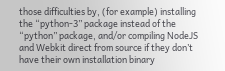those difficulties by, (for example) installing the “python-3” package instead of the “python” package, and/or compiling NodeJS and Webkit direct from source if they don’t have their own installation binary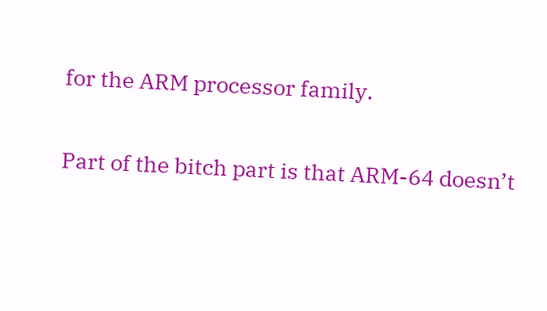for the ARM processor family.

Part of the bitch part is that ARM-64 doesn’t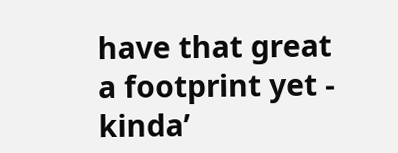have that great a footprint yet - kinda’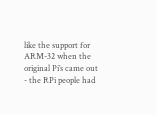like the support for ARM-32 when the original Pi’s came out - the RPi people had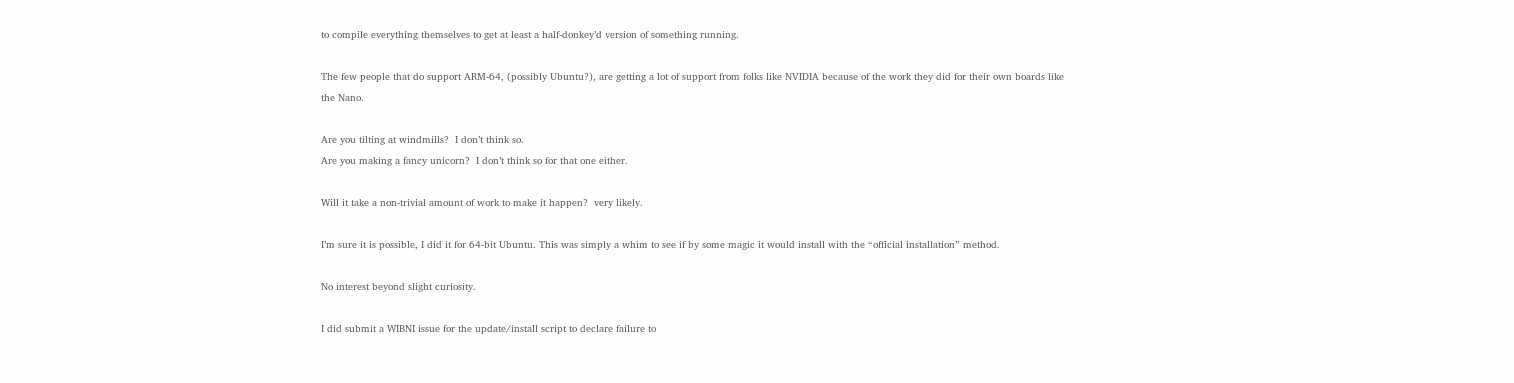to compile everything themselves to get at least a half-donkey’d version of something running.

The few people that do support ARM-64, (possibly Ubuntu?), are getting a lot of support from folks like NVIDIA because of the work they did for their own boards like the Nano.

Are you tilting at windmills?  I don’t think so.
Are you making a fancy unicorn?  I don’t think so for that one either.

Will it take a non-trivial amount of work to make it happen?  very likely.

I’m sure it is possible, I did it for 64-bit Ubuntu. This was simply a whim to see if by some magic it would install with the “official installation” method.

No interest beyond slight curiosity.

I did submit a WIBNI issue for the update/install script to declare failure to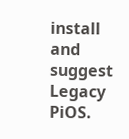install and suggest Legacy PiOS.